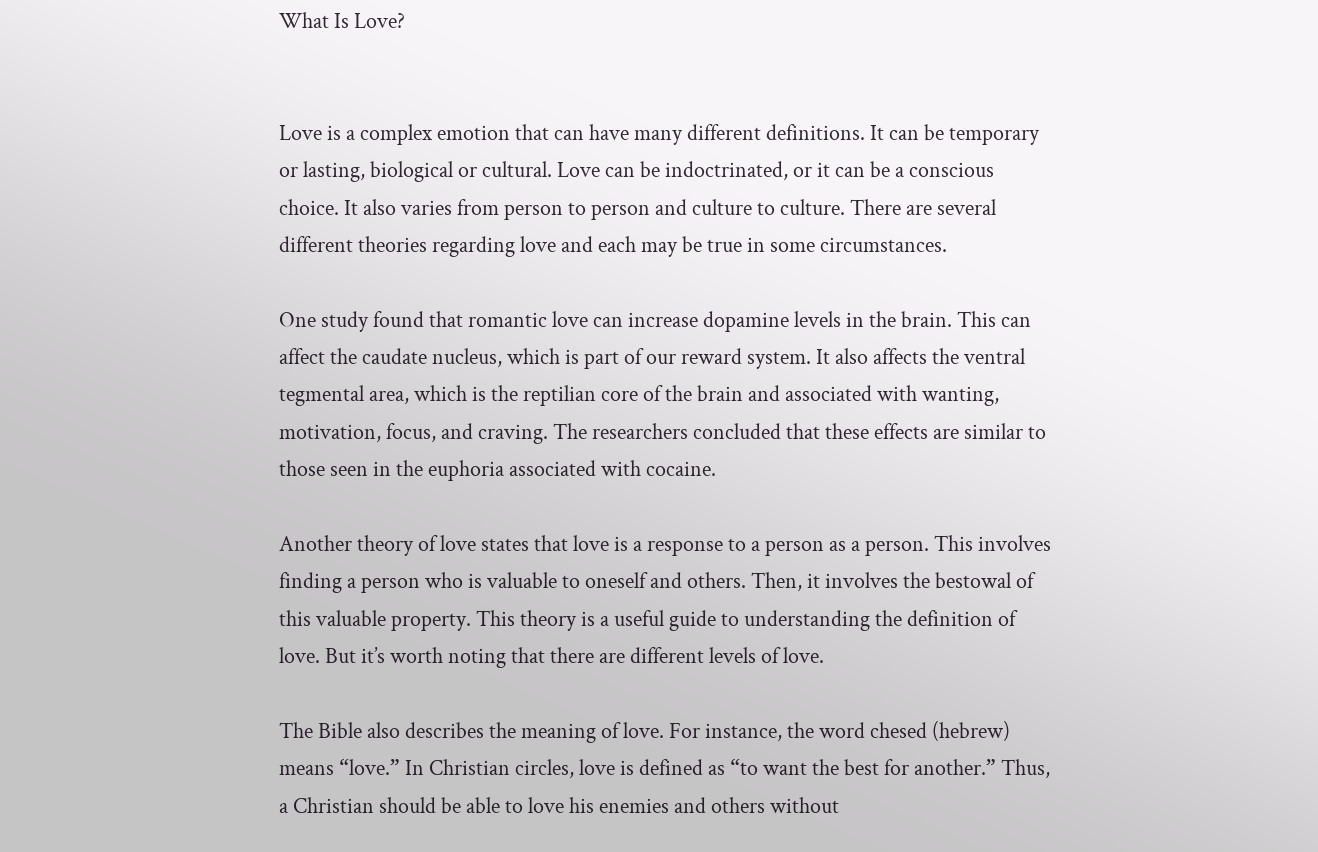What Is Love?


Love is a complex emotion that can have many different definitions. It can be temporary or lasting, biological or cultural. Love can be indoctrinated, or it can be a conscious choice. It also varies from person to person and culture to culture. There are several different theories regarding love and each may be true in some circumstances.

One study found that romantic love can increase dopamine levels in the brain. This can affect the caudate nucleus, which is part of our reward system. It also affects the ventral tegmental area, which is the reptilian core of the brain and associated with wanting, motivation, focus, and craving. The researchers concluded that these effects are similar to those seen in the euphoria associated with cocaine.

Another theory of love states that love is a response to a person as a person. This involves finding a person who is valuable to oneself and others. Then, it involves the bestowal of this valuable property. This theory is a useful guide to understanding the definition of love. But it’s worth noting that there are different levels of love.

The Bible also describes the meaning of love. For instance, the word chesed (hebrew) means “love.” In Christian circles, love is defined as “to want the best for another.” Thus, a Christian should be able to love his enemies and others without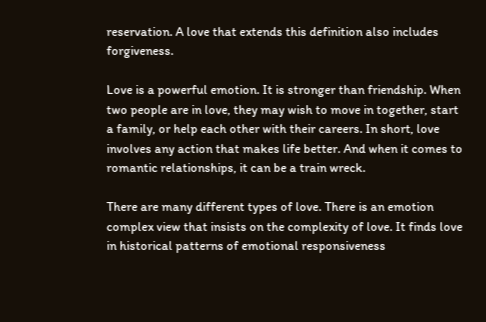reservation. A love that extends this definition also includes forgiveness.

Love is a powerful emotion. It is stronger than friendship. When two people are in love, they may wish to move in together, start a family, or help each other with their careers. In short, love involves any action that makes life better. And when it comes to romantic relationships, it can be a train wreck.

There are many different types of love. There is an emotion complex view that insists on the complexity of love. It finds love in historical patterns of emotional responsiveness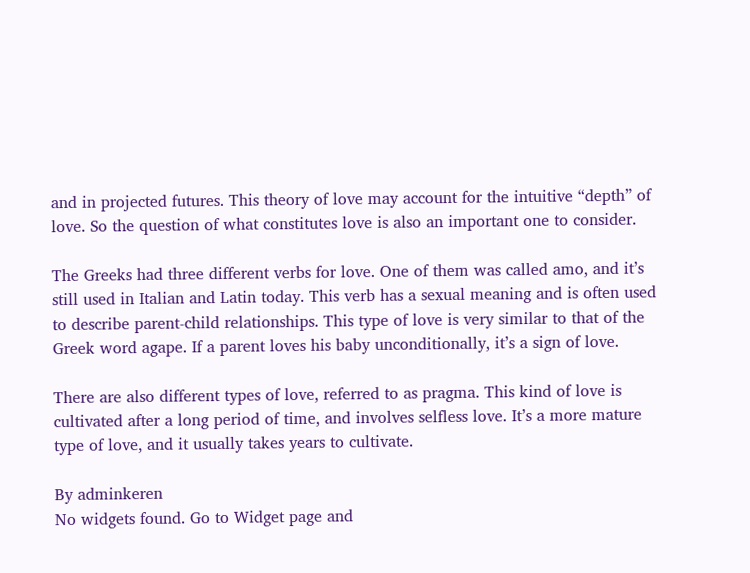and in projected futures. This theory of love may account for the intuitive “depth” of love. So the question of what constitutes love is also an important one to consider.

The Greeks had three different verbs for love. One of them was called amo, and it’s still used in Italian and Latin today. This verb has a sexual meaning and is often used to describe parent-child relationships. This type of love is very similar to that of the Greek word agape. If a parent loves his baby unconditionally, it’s a sign of love.

There are also different types of love, referred to as pragma. This kind of love is cultivated after a long period of time, and involves selfless love. It’s a more mature type of love, and it usually takes years to cultivate.

By adminkeren
No widgets found. Go to Widget page and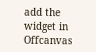add the widget in Offcanvas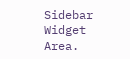Sidebar Widget Area.